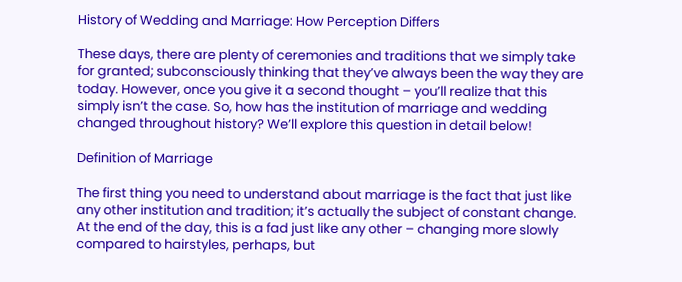History of Wedding and Marriage: How Perception Differs

These days, there are plenty of ceremonies and traditions that we simply take for granted; subconsciously thinking that they’ve always been the way they are today. However, once you give it a second thought – you’ll realize that this simply isn’t the case. So, how has the institution of marriage and wedding changed throughout history? We’ll explore this question in detail below!

Definition of Marriage

The first thing you need to understand about marriage is the fact that just like any other institution and tradition; it’s actually the subject of constant change. At the end of the day, this is a fad just like any other – changing more slowly compared to hairstyles, perhaps, but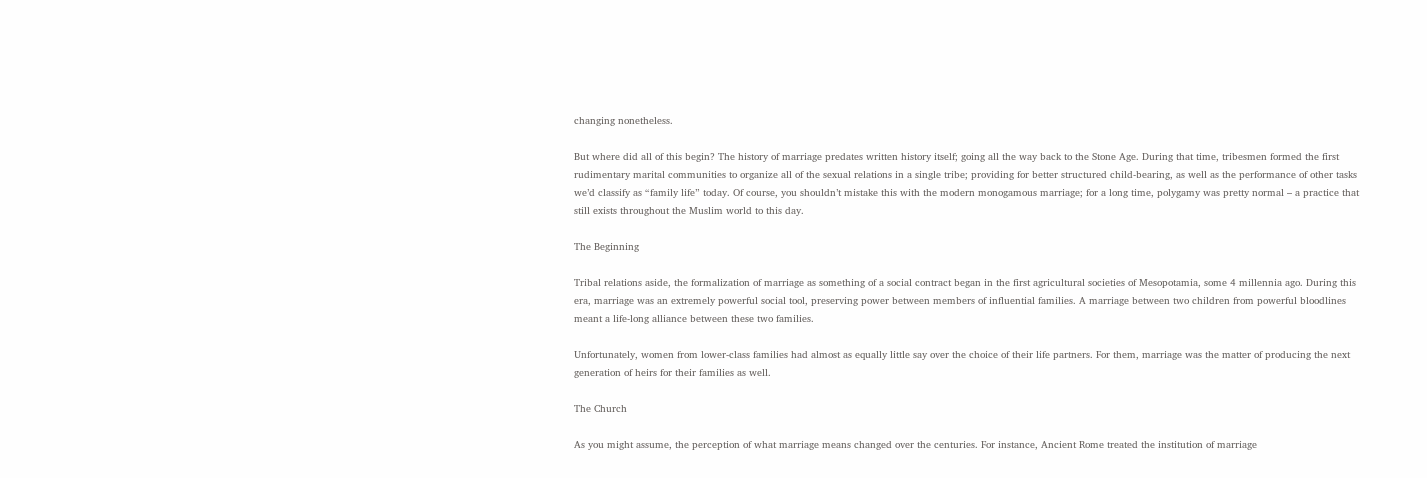changing nonetheless.

But where did all of this begin? The history of marriage predates written history itself; going all the way back to the Stone Age. During that time, tribesmen formed the first rudimentary marital communities to organize all of the sexual relations in a single tribe; providing for better structured child-bearing, as well as the performance of other tasks we’d classify as “family life” today. Of course, you shouldn’t mistake this with the modern monogamous marriage; for a long time, polygamy was pretty normal – a practice that still exists throughout the Muslim world to this day.

The Beginning

Tribal relations aside, the formalization of marriage as something of a social contract began in the first agricultural societies of Mesopotamia, some 4 millennia ago. During this era, marriage was an extremely powerful social tool, preserving power between members of influential families. A marriage between two children from powerful bloodlines meant a life-long alliance between these two families.

Unfortunately, women from lower-class families had almost as equally little say over the choice of their life partners. For them, marriage was the matter of producing the next generation of heirs for their families as well.

The Church

As you might assume, the perception of what marriage means changed over the centuries. For instance, Ancient Rome treated the institution of marriage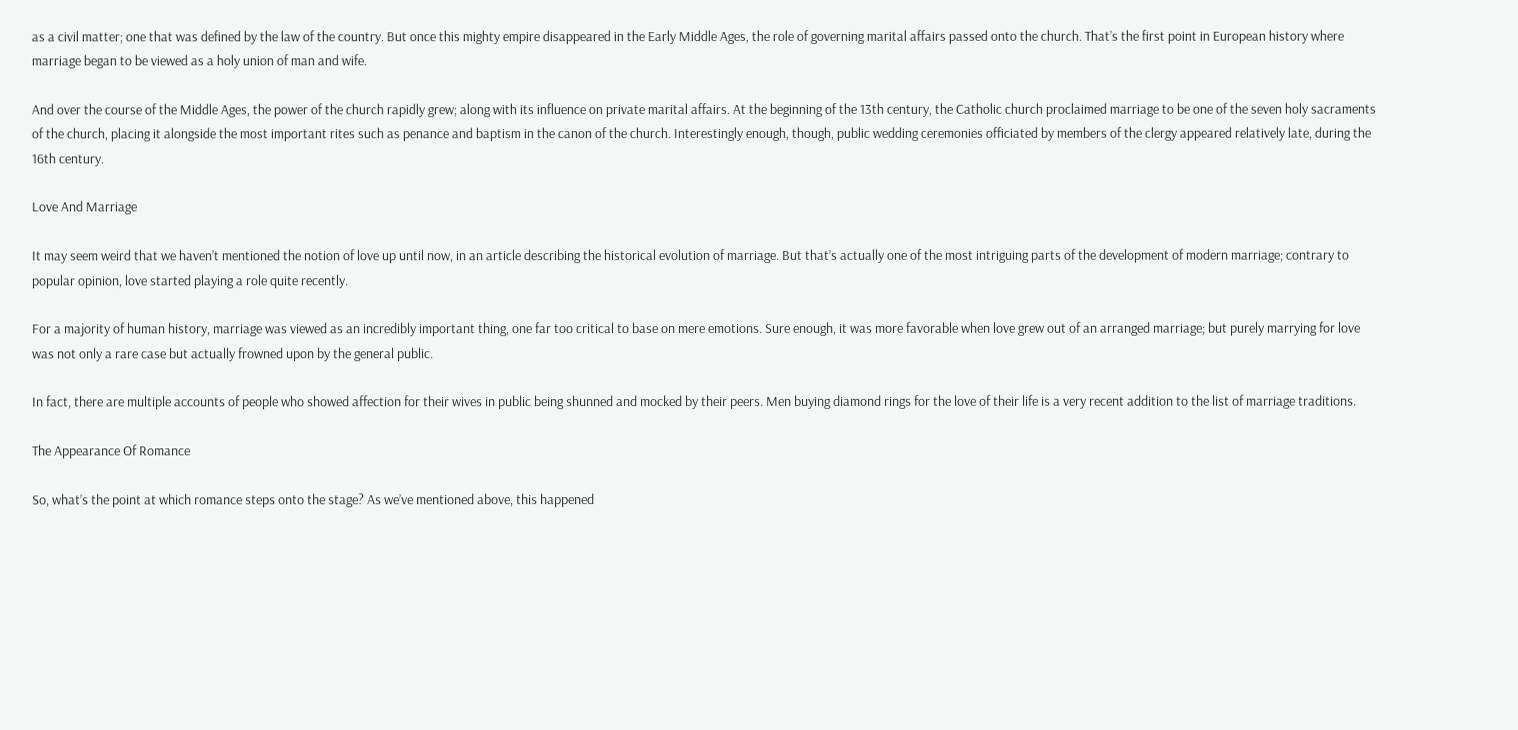as a civil matter; one that was defined by the law of the country. But once this mighty empire disappeared in the Early Middle Ages, the role of governing marital affairs passed onto the church. That’s the first point in European history where marriage began to be viewed as a holy union of man and wife.

And over the course of the Middle Ages, the power of the church rapidly grew; along with its influence on private marital affairs. At the beginning of the 13th century, the Catholic church proclaimed marriage to be one of the seven holy sacraments of the church, placing it alongside the most important rites such as penance and baptism in the canon of the church. Interestingly enough, though, public wedding ceremonies officiated by members of the clergy appeared relatively late, during the 16th century.

Love And Marriage

It may seem weird that we haven’t mentioned the notion of love up until now, in an article describing the historical evolution of marriage. But that’s actually one of the most intriguing parts of the development of modern marriage; contrary to popular opinion, love started playing a role quite recently.

For a majority of human history, marriage was viewed as an incredibly important thing, one far too critical to base on mere emotions. Sure enough, it was more favorable when love grew out of an arranged marriage; but purely marrying for love was not only a rare case but actually frowned upon by the general public.

In fact, there are multiple accounts of people who showed affection for their wives in public being shunned and mocked by their peers. Men buying diamond rings for the love of their life is a very recent addition to the list of marriage traditions.

The Appearance Of Romance

So, what’s the point at which romance steps onto the stage? As we’ve mentioned above, this happened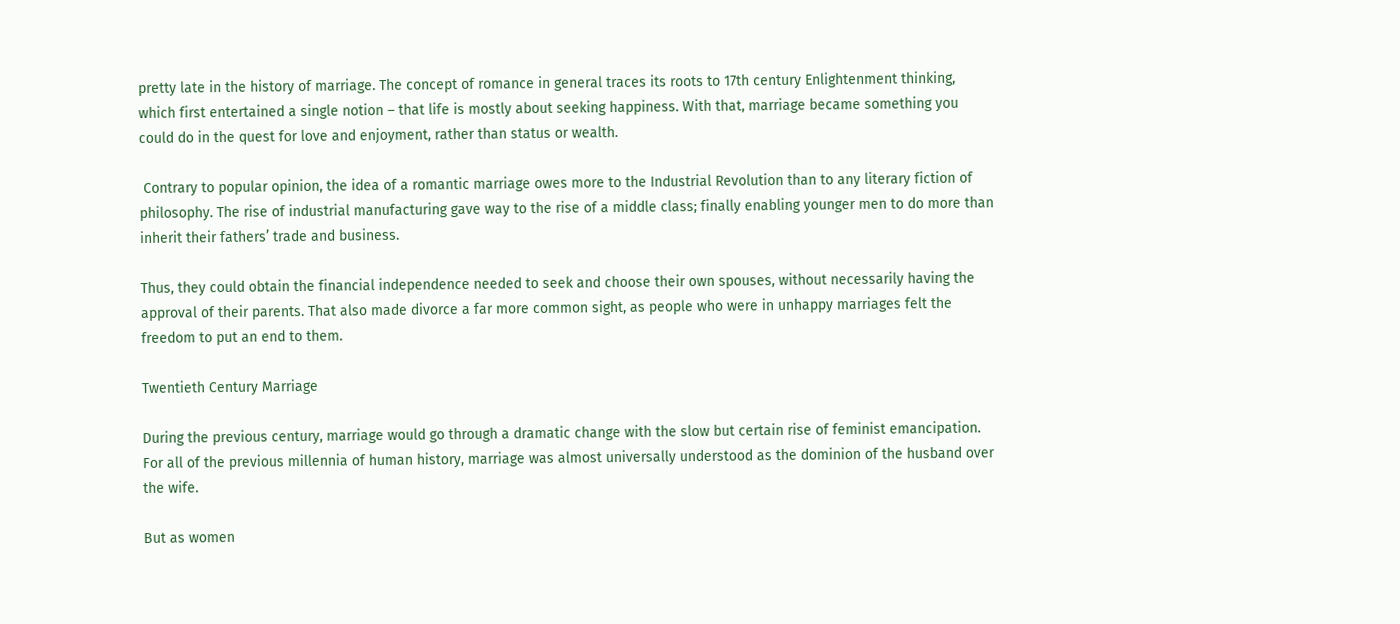pretty late in the history of marriage. The concept of romance in general traces its roots to 17th century Enlightenment thinking, which first entertained a single notion – that life is mostly about seeking happiness. With that, marriage became something you could do in the quest for love and enjoyment, rather than status or wealth.

 Contrary to popular opinion, the idea of a romantic marriage owes more to the Industrial Revolution than to any literary fiction of philosophy. The rise of industrial manufacturing gave way to the rise of a middle class; finally enabling younger men to do more than inherit their fathers’ trade and business.

Thus, they could obtain the financial independence needed to seek and choose their own spouses, without necessarily having the approval of their parents. That also made divorce a far more common sight, as people who were in unhappy marriages felt the freedom to put an end to them.

Twentieth Century Marriage

During the previous century, marriage would go through a dramatic change with the slow but certain rise of feminist emancipation. For all of the previous millennia of human history, marriage was almost universally understood as the dominion of the husband over the wife.

But as women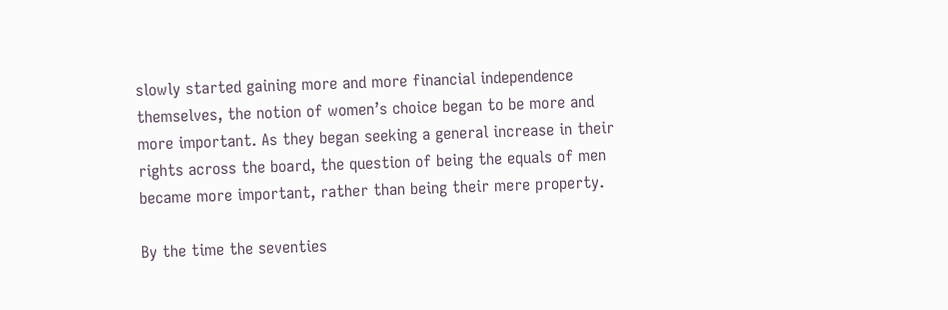slowly started gaining more and more financial independence themselves, the notion of women’s choice began to be more and more important. As they began seeking a general increase in their rights across the board, the question of being the equals of men became more important, rather than being their mere property.

By the time the seventies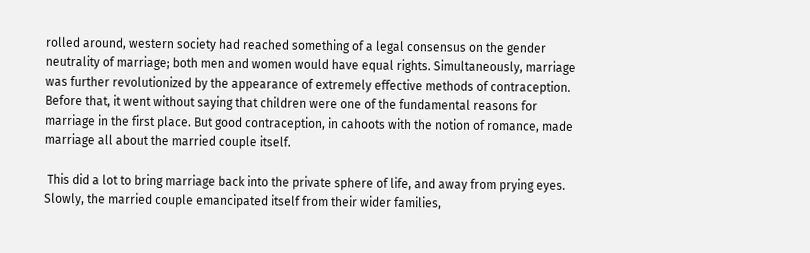rolled around, western society had reached something of a legal consensus on the gender neutrality of marriage; both men and women would have equal rights. Simultaneously, marriage was further revolutionized by the appearance of extremely effective methods of contraception. Before that, it went without saying that children were one of the fundamental reasons for marriage in the first place. But good contraception, in cahoots with the notion of romance, made marriage all about the married couple itself.

 This did a lot to bring marriage back into the private sphere of life, and away from prying eyes. Slowly, the married couple emancipated itself from their wider families,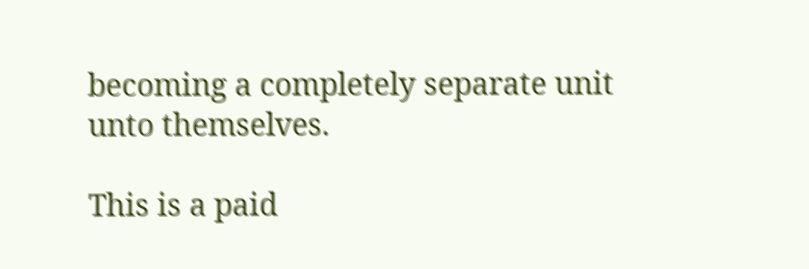becoming a completely separate unit unto themselves.

This is a paid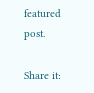featured post.

Share it: